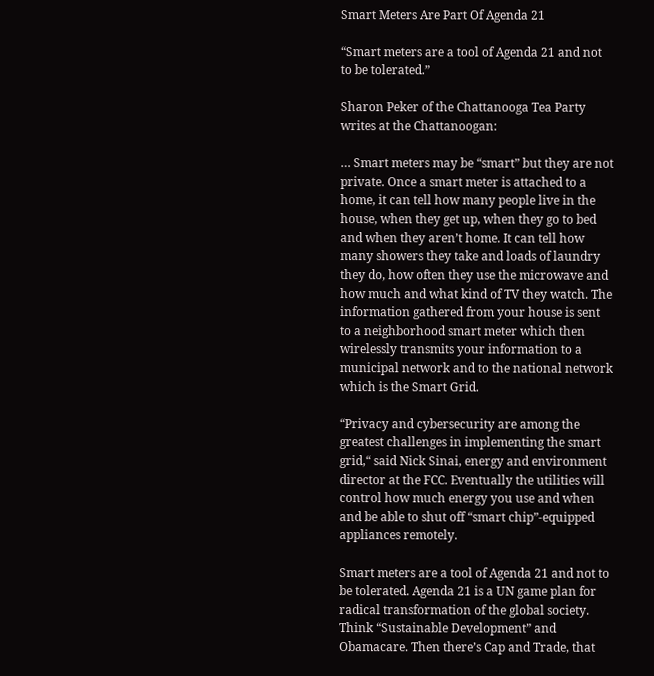Smart Meters Are Part Of Agenda 21

“Smart meters are a tool of Agenda 21 and not to be tolerated.”

Sharon Peker of the Chattanooga Tea Party writes at the Chattanoogan:

… Smart meters may be “smart” but they are not private. Once a smart meter is attached to a home, it can tell how many people live in the house, when they get up, when they go to bed and when they aren’t home. It can tell how many showers they take and loads of laundry they do, how often they use the microwave and how much and what kind of TV they watch. The information gathered from your house is sent to a neighborhood smart meter which then wirelessly transmits your information to a municipal network and to the national network which is the Smart Grid.

“Privacy and cybersecurity are among the greatest challenges in implementing the smart grid,“ said Nick Sinai, energy and environment director at the FCC. Eventually the utilities will control how much energy you use and when and be able to shut off “smart chip”-equipped appliances remotely.

Smart meters are a tool of Agenda 21 and not to be tolerated. Agenda 21 is a UN game plan for radical transformation of the global society. Think “Sustainable Development” and Obamacare. Then there’s Cap and Trade, that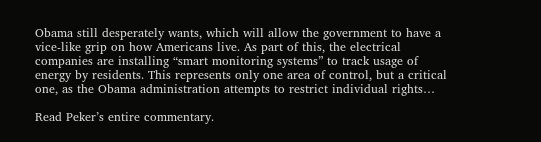Obama still desperately wants, which will allow the government to have a vice-like grip on how Americans live. As part of this, the electrical companies are installing “smart monitoring systems” to track usage of energy by residents. This represents only one area of control, but a critical one, as the Obama administration attempts to restrict individual rights…

Read Peker’s entire commentary.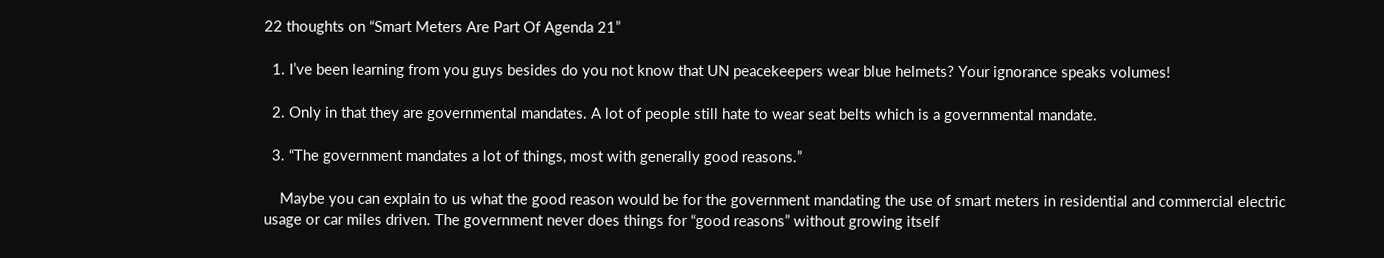22 thoughts on “Smart Meters Are Part Of Agenda 21”

  1. I’ve been learning from you guys besides do you not know that UN peacekeepers wear blue helmets? Your ignorance speaks volumes!

  2. Only in that they are governmental mandates. A lot of people still hate to wear seat belts which is a governmental mandate.

  3. “The government mandates a lot of things, most with generally good reasons.”

    Maybe you can explain to us what the good reason would be for the government mandating the use of smart meters in residential and commercial electric usage or car miles driven. The government never does things for “good reasons” without growing itself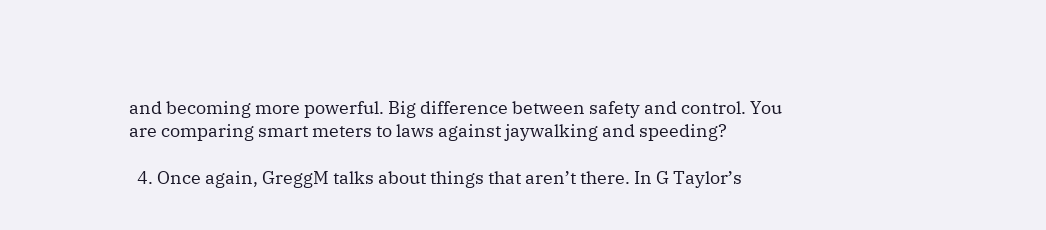and becoming more powerful. Big difference between safety and control. You are comparing smart meters to laws against jaywalking and speeding?

  4. Once again, GreggM talks about things that aren’t there. In G Taylor’s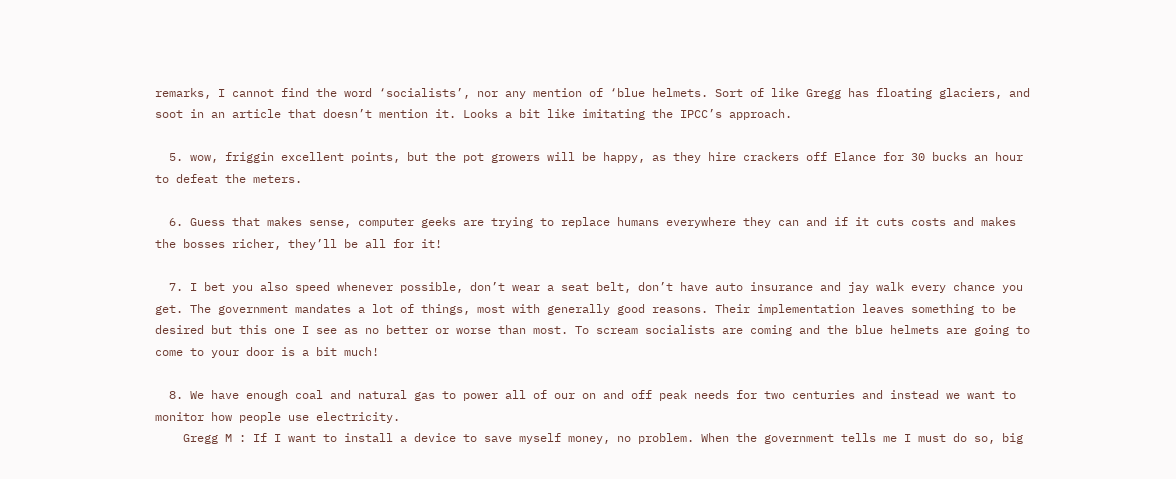remarks, I cannot find the word ‘socialists’, nor any mention of ‘blue helmets. Sort of like Gregg has floating glaciers, and soot in an article that doesn’t mention it. Looks a bit like imitating the IPCC’s approach.

  5. wow, friggin excellent points, but the pot growers will be happy, as they hire crackers off Elance for 30 bucks an hour to defeat the meters.

  6. Guess that makes sense, computer geeks are trying to replace humans everywhere they can and if it cuts costs and makes the bosses richer, they’ll be all for it!

  7. I bet you also speed whenever possible, don’t wear a seat belt, don’t have auto insurance and jay walk every chance you get. The government mandates a lot of things, most with generally good reasons. Their implementation leaves something to be desired but this one I see as no better or worse than most. To scream socialists are coming and the blue helmets are going to come to your door is a bit much!

  8. We have enough coal and natural gas to power all of our on and off peak needs for two centuries and instead we want to monitor how people use electricity.
    Gregg M : If I want to install a device to save myself money, no problem. When the government tells me I must do so, big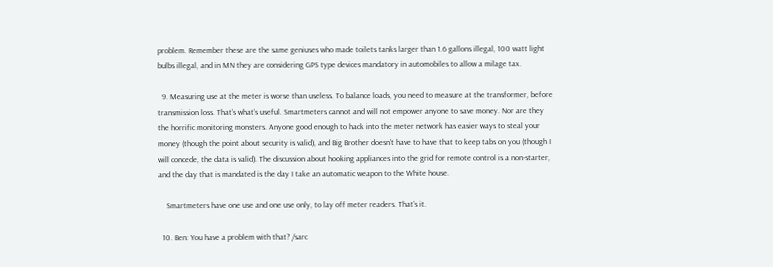problem. Remember these are the same geniuses who made toilets tanks larger than 1.6 gallons illegal, 100 watt light bulbs illegal, and in MN they are considering GPS type devices mandatory in automobiles to allow a milage tax.

  9. Measuring use at the meter is worse than useless. To balance loads, you need to measure at the transformer, before transmission loss. That’s what’s useful. Smartmeters cannot and will not empower anyone to save money. Nor are they the horrific monitoring monsters. Anyone good enough to hack into the meter network has easier ways to steal your money (though the point about security is valid), and Big Brother doesn’t have to have that to keep tabs on you (though I will concede, the data is valid). The discussion about hooking appliances into the grid for remote control is a non-starter, and the day that is mandated is the day I take an automatic weapon to the White house.

    Smartmeters have one use and one use only, to lay off meter readers. That’s it.

  10. Ben: You have a problem with that? /sarc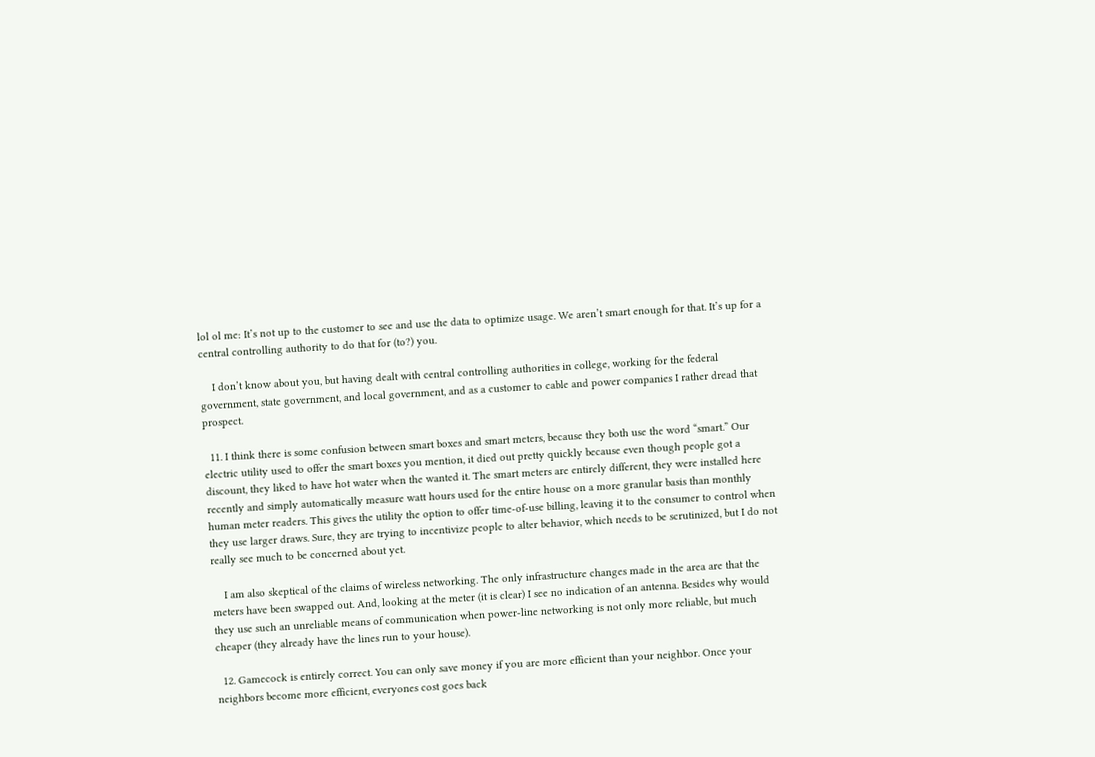lol ol me: It’s not up to the customer to see and use the data to optimize usage. We aren’t smart enough for that. It’s up for a central controlling authority to do that for (to?) you.

    I don’t know about you, but having dealt with central controlling authorities in college, working for the federal government, state government, and local government, and as a customer to cable and power companies I rather dread that prospect.

  11. I think there is some confusion between smart boxes and smart meters, because they both use the word “smart.” Our electric utility used to offer the smart boxes you mention, it died out pretty quickly because even though people got a discount, they liked to have hot water when the wanted it. The smart meters are entirely different, they were installed here recently and simply automatically measure watt hours used for the entire house on a more granular basis than monthly human meter readers. This gives the utility the option to offer time-of-use billing, leaving it to the consumer to control when they use larger draws. Sure, they are trying to incentivize people to alter behavior, which needs to be scrutinized, but I do not really see much to be concerned about yet.

    I am also skeptical of the claims of wireless networking. The only infrastructure changes made in the area are that the meters have been swapped out. And, looking at the meter (it is clear) I see no indication of an antenna. Besides why would they use such an unreliable means of communication when power-line networking is not only more reliable, but much cheaper (they already have the lines run to your house).

  12. Gamecock is entirely correct. You can only save money if you are more efficient than your neighbor. Once your neighbors become more efficient, everyones cost goes back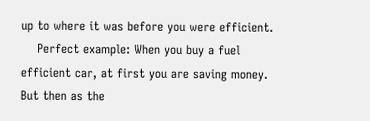up to where it was before you were efficient.
    Perfect example: When you buy a fuel efficient car, at first you are saving money. But then as the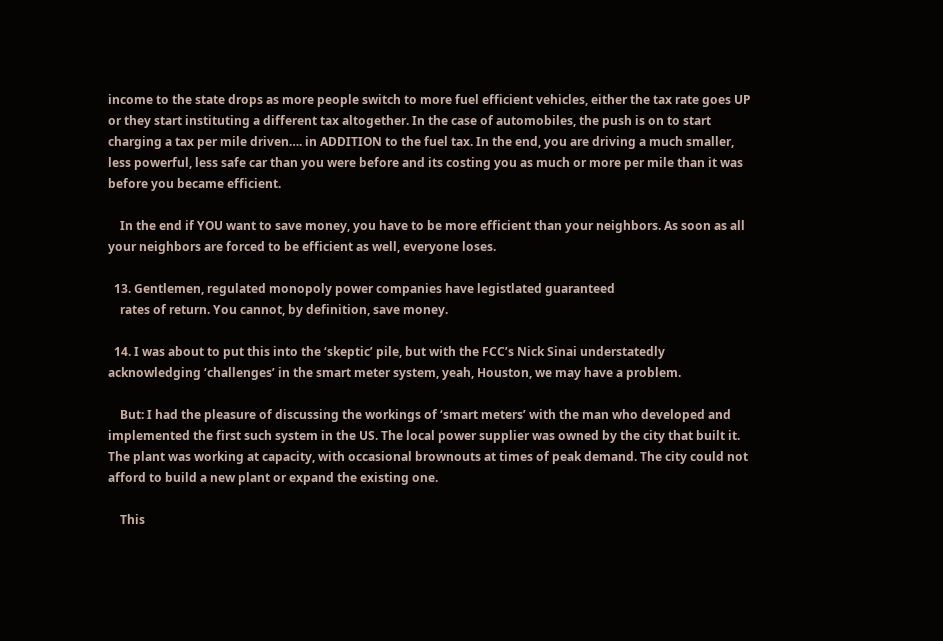income to the state drops as more people switch to more fuel efficient vehicles, either the tax rate goes UP or they start instituting a different tax altogether. In the case of automobiles, the push is on to start charging a tax per mile driven…. in ADDITION to the fuel tax. In the end, you are driving a much smaller, less powerful, less safe car than you were before and its costing you as much or more per mile than it was before you became efficient.

    In the end if YOU want to save money, you have to be more efficient than your neighbors. As soon as all your neighbors are forced to be efficient as well, everyone loses.

  13. Gentlemen, regulated monopoly power companies have legistlated guaranteed
    rates of return. You cannot, by definition, save money.

  14. I was about to put this into the ‘skeptic’ pile, but with the FCC’s Nick Sinai understatedly acknowledging ‘challenges’ in the smart meter system, yeah, Houston, we may have a problem.

    But: I had the pleasure of discussing the workings of ‘smart meters’ with the man who developed and implemented the first such system in the US. The local power supplier was owned by the city that built it. The plant was working at capacity, with occasional brownouts at times of peak demand. The city could not afford to build a new plant or expand the existing one.

    This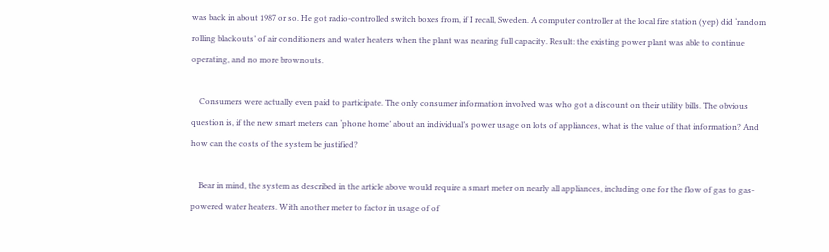was back in about 1987 or so. He got radio-controlled switch boxes from, if I recall, Sweden. A computer controller at the local fire station (yep) did ‘random rolling blackouts’ of air conditioners and water heaters when the plant was nearing full capacity. Result: the existing power plant was able to continue operating, and no more brownouts.

    Consumers were actually even paid to participate. The only consumer information involved was who got a discount on their utility bills. The obvious question is, if the new smart meters can ‘phone home’ about an individual’s power usage on lots of appliances, what is the value of that information? And how can the costs of the system be justified?

    Bear in mind, the system as described in the article above would require a smart meter on nearly all appliances, including one for the flow of gas to gas-powered water heaters. With another meter to factor in usage of of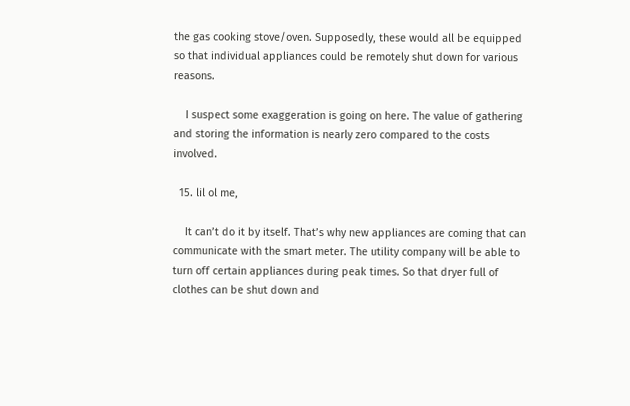the gas cooking stove/oven. Supposedly, these would all be equipped so that individual appliances could be remotely shut down for various reasons.

    I suspect some exaggeration is going on here. The value of gathering and storing the information is nearly zero compared to the costs involved.

  15. lil ol me,

    It can’t do it by itself. That’s why new appliances are coming that can communicate with the smart meter. The utility company will be able to turn off certain appliances during peak times. So that dryer full of clothes can be shut down and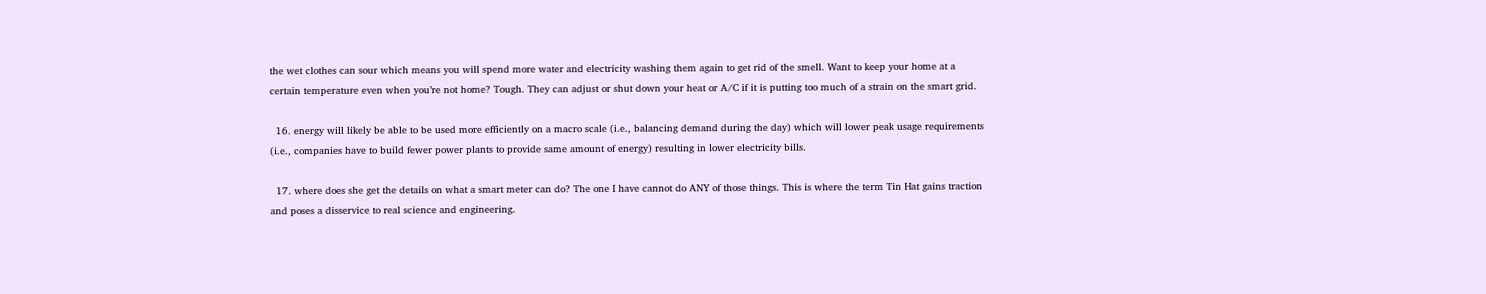the wet clothes can sour which means you will spend more water and electricity washing them again to get rid of the smell. Want to keep your home at a certain temperature even when you’re not home? Tough. They can adjust or shut down your heat or A/C if it is putting too much of a strain on the smart grid.

  16. energy will likely be able to be used more efficiently on a macro scale (i.e., balancing demand during the day) which will lower peak usage requirements (i.e., companies have to build fewer power plants to provide same amount of energy) resulting in lower electricity bills.

  17. where does she get the details on what a smart meter can do? The one I have cannot do ANY of those things. This is where the term Tin Hat gains traction and poses a disservice to real science and engineering.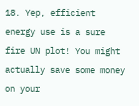18. Yep, efficient energy use is a sure fire UN plot! You might actually save some money on your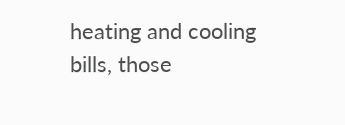heating and cooling bills, those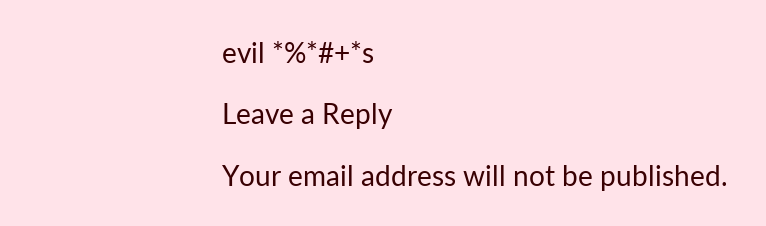evil *%*#+*s

Leave a Reply

Your email address will not be published.